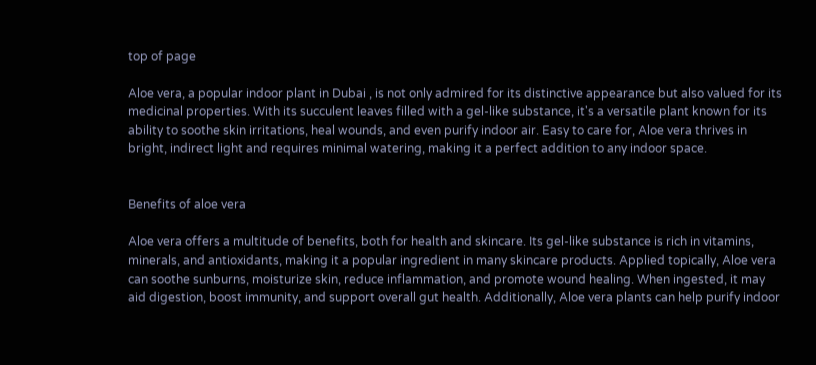top of page

Aloe vera, a popular indoor plant in Dubai , is not only admired for its distinctive appearance but also valued for its medicinal properties. With its succulent leaves filled with a gel-like substance, it's a versatile plant known for its ability to soothe skin irritations, heal wounds, and even purify indoor air. Easy to care for, Aloe vera thrives in bright, indirect light and requires minimal watering, making it a perfect addition to any indoor space.


Benefits of aloe vera

Aloe vera offers a multitude of benefits, both for health and skincare. Its gel-like substance is rich in vitamins, minerals, and antioxidants, making it a popular ingredient in many skincare products. Applied topically, Aloe vera can soothe sunburns, moisturize skin, reduce inflammation, and promote wound healing. When ingested, it may aid digestion, boost immunity, and support overall gut health. Additionally, Aloe vera plants can help purify indoor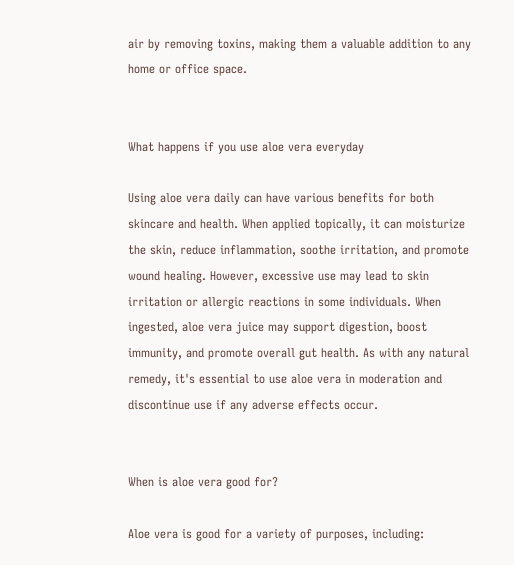air by removing toxins, making them a valuable addition to any home or office space.


What happens if you use aloe vera everyday

Using aloe vera daily can have various benefits for both skincare and health. When applied topically, it can moisturize the skin, reduce inflammation, soothe irritation, and promote wound healing. However, excessive use may lead to skin irritation or allergic reactions in some individuals. When ingested, aloe vera juice may support digestion, boost immunity, and promote overall gut health. As with any natural remedy, it's essential to use aloe vera in moderation and discontinue use if any adverse effects occur.


When is aloe vera good for?

Aloe vera is good for a variety of purposes, including: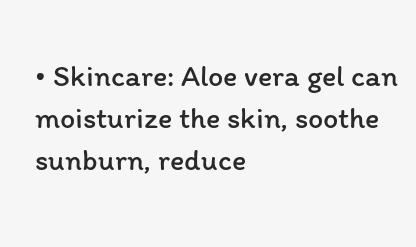• Skincare: Aloe vera gel can moisturize the skin, soothe sunburn, reduce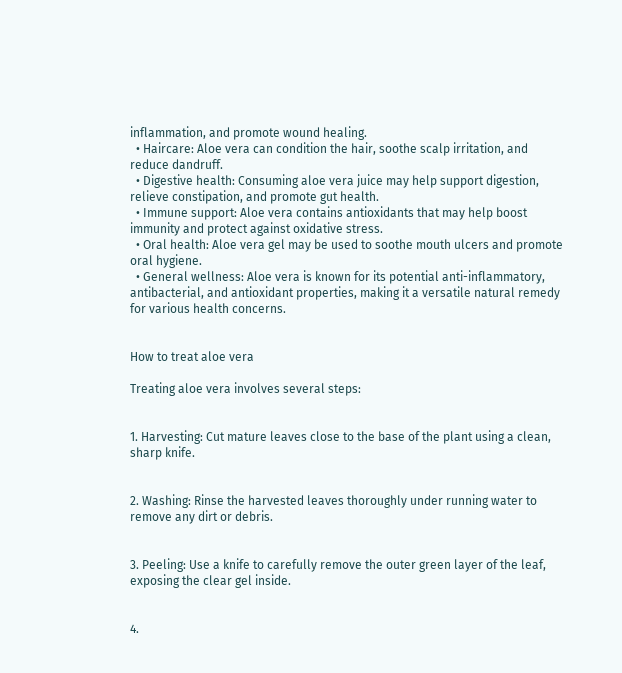inflammation, and promote wound healing.
  • Haircare: Aloe vera can condition the hair, soothe scalp irritation, and reduce dandruff.
  • Digestive health: Consuming aloe vera juice may help support digestion, relieve constipation, and promote gut health.
  • Immune support: Aloe vera contains antioxidants that may help boost immunity and protect against oxidative stress.
  • Oral health: Aloe vera gel may be used to soothe mouth ulcers and promote oral hygiene.
  • General wellness: Aloe vera is known for its potential anti-inflammatory, antibacterial, and antioxidant properties, making it a versatile natural remedy for various health concerns.


How to treat aloe vera

Treating aloe vera involves several steps:


1. Harvesting: Cut mature leaves close to the base of the plant using a clean, sharp knife.


2. Washing: Rinse the harvested leaves thoroughly under running water to remove any dirt or debris.


3. Peeling: Use a knife to carefully remove the outer green layer of the leaf, exposing the clear gel inside.


4.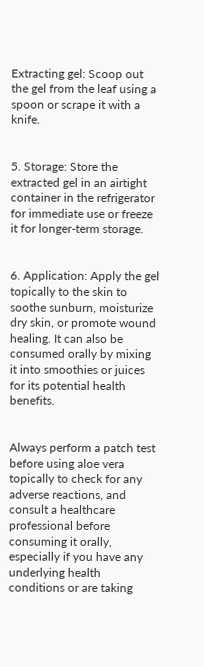Extracting gel: Scoop out the gel from the leaf using a spoon or scrape it with a knife.


5. Storage: Store the extracted gel in an airtight container in the refrigerator for immediate use or freeze it for longer-term storage.


6. Application: Apply the gel topically to the skin to soothe sunburn, moisturize dry skin, or promote wound healing. It can also be consumed orally by mixing it into smoothies or juices for its potential health benefits.


Always perform a patch test before using aloe vera topically to check for any adverse reactions, and consult a healthcare professional before consuming it orally, especially if you have any underlying health conditions or are taking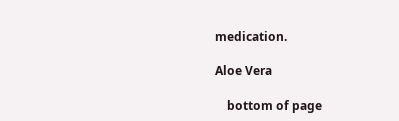medication.

Aloe Vera

    bottom of page